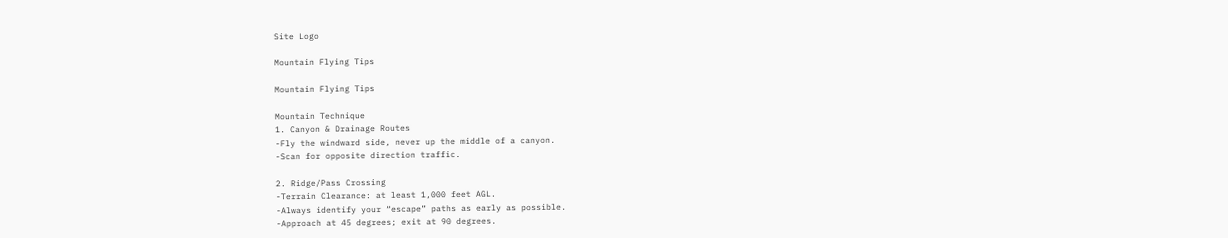Site Logo

Mountain Flying Tips

Mountain Flying Tips

Mountain Technique
1. Canyon & Drainage Routes
-Fly the windward side, never up the middle of a canyon.
-Scan for opposite direction traffic.

2. Ridge/Pass Crossing
-Terrain Clearance: at least 1,000 feet AGL.
-Always identify your “escape” paths as early as possible.
-Approach at 45 degrees; exit at 90 degrees.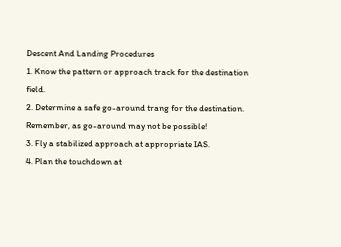Descent And Landing Procedures
1. Know the pattern or approach track for the destination field.
2. Determine a safe go-around trang for the destination. Remember, as go-around may not be possible!
3. Fly a stabilized approach at appropriate IAS.
4. Plan the touchdown at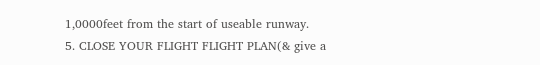1,0000feet from the start of useable runway.
5. CLOSE YOUR FLIGHT FLIGHT PLAN(& give a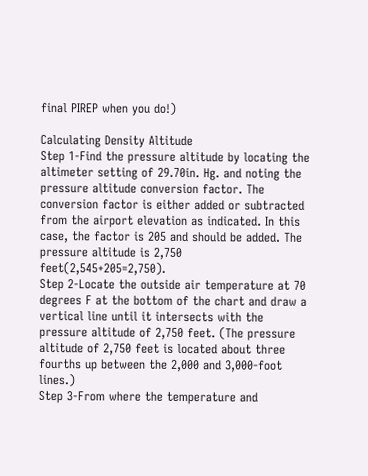final PIREP when you do!)

Calculating Density Altitude
Step 1-Find the pressure altitude by locating the altimeter setting of 29.70in. Hg. and noting the pressure altitude conversion factor. The conversion factor is either added or subtracted from the airport elevation as indicated. In this case, the factor is 205 and should be added. The pressure altitude is 2,750 feet(2,545+205=2,750).
Step 2-Locate the outside air temperature at 70 degrees F at the bottom of the chart and draw a vertical line until it intersects with the pressure altitude of 2,750 feet. (The pressure altitude of 2,750 feet is located about three fourths up between the 2,000 and 3,000-foot lines.)
Step 3-From where the temperature and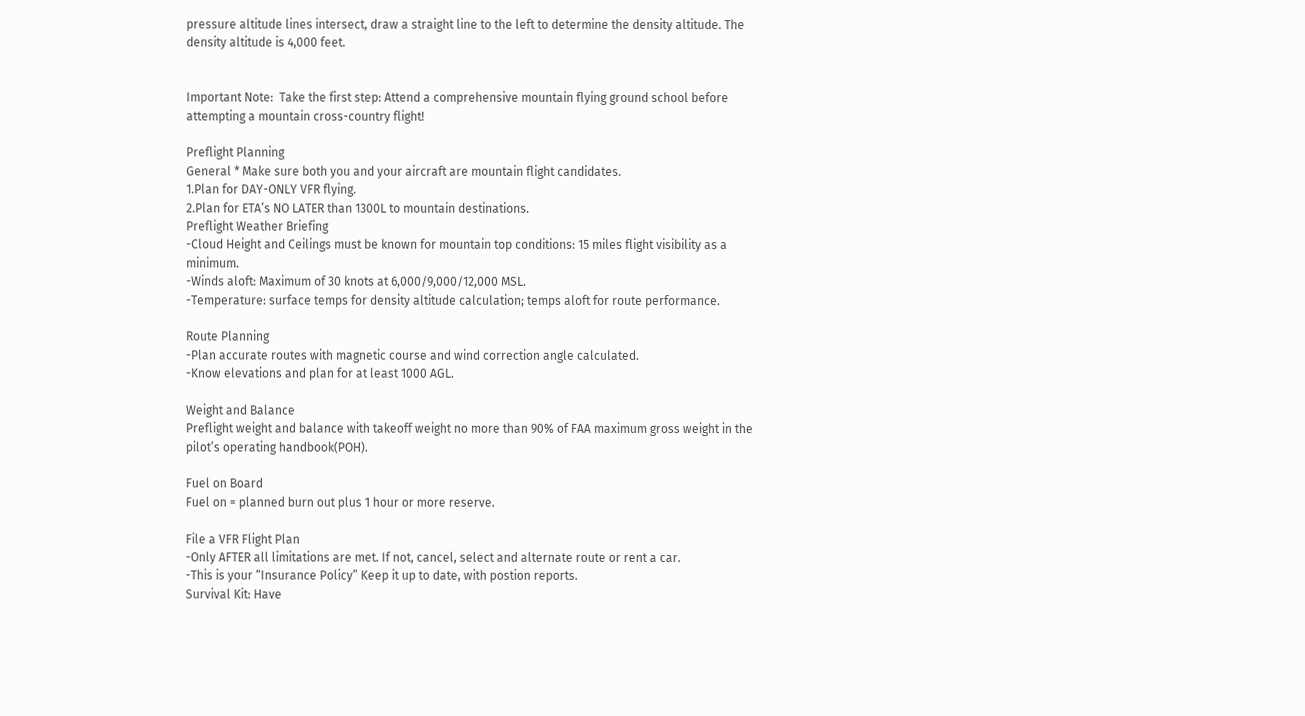pressure altitude lines intersect, draw a straight line to the left to determine the density altitude. The density altitude is 4,000 feet.


Important Note:  Take the first step: Attend a comprehensive mountain flying ground school before attempting a mountain cross-country flight!

Preflight Planning
General * Make sure both you and your aircraft are mountain flight candidates.
1.Plan for DAY-ONLY VFR flying.
2.Plan for ETA’s NO LATER than 1300L to mountain destinations.
Preflight Weather Briefing
-Cloud Height and Ceilings must be known for mountain top conditions: 15 miles flight visibility as a minimum.
-Winds aloft: Maximum of 30 knots at 6,000/9,000/12,000 MSL.
-Temperature: surface temps for density altitude calculation; temps aloft for route performance.

Route Planning
-Plan accurate routes with magnetic course and wind correction angle calculated.
-Know elevations and plan for at least 1000 AGL.

Weight and Balance
Preflight weight and balance with takeoff weight no more than 90% of FAA maximum gross weight in the pilot’s operating handbook(POH).

Fuel on Board
Fuel on = planned burn out plus 1 hour or more reserve.

File a VFR Flight Plan
-Only AFTER all limitations are met. If not, cancel, select and alternate route or rent a car.
-This is your “Insurance Policy” Keep it up to date, with postion reports.
Survival Kit: Have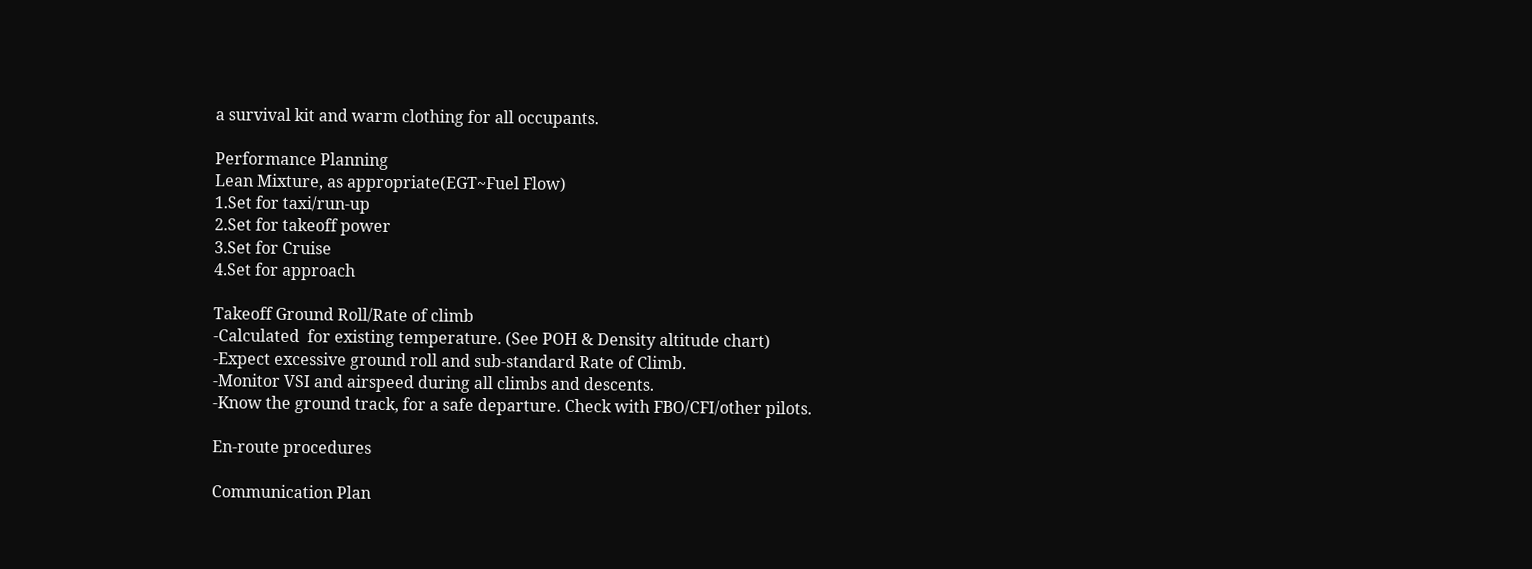a survival kit and warm clothing for all occupants.

Performance Planning
Lean Mixture, as appropriate(EGT~Fuel Flow)
1.Set for taxi/run-up
2.Set for takeoff power
3.Set for Cruise
4.Set for approach

Takeoff Ground Roll/Rate of climb
-Calculated  for existing temperature. (See POH & Density altitude chart)
-Expect excessive ground roll and sub-standard Rate of Climb.
-Monitor VSI and airspeed during all climbs and descents.
-Know the ground track, for a safe departure. Check with FBO/CFI/other pilots.

En-route procedures

Communication Plan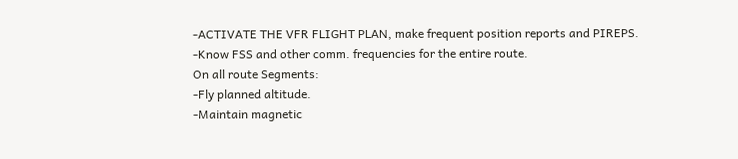-ACTIVATE THE VFR FLIGHT PLAN, make frequent position reports and PIREPS.
-Know FSS and other comm. frequencies for the entire route.
On all route Segments:
-Fly planned altitude.
-Maintain magnetic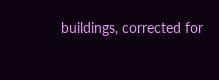buildings, corrected for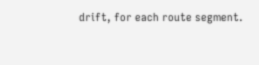drift, for each route segment.